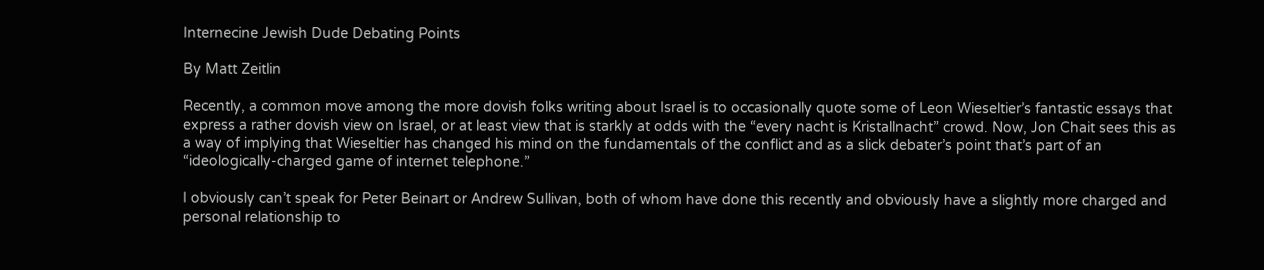Internecine Jewish Dude Debating Points

By Matt Zeitlin

Recently, a common move among the more dovish folks writing about Israel is to occasionally quote some of Leon Wieseltier’s fantastic essays that express a rather dovish view on Israel, or at least view that is starkly at odds with the “every nacht is Kristallnacht” crowd. Now, Jon Chait sees this as a way of implying that Wieseltier has changed his mind on the fundamentals of the conflict and as a slick debater’s point that’s part of an “ideologically-charged game of internet telephone.”

I obviously can’t speak for Peter Beinart or Andrew Sullivan, both of whom have done this recently and obviously have a slightly more charged and personal relationship to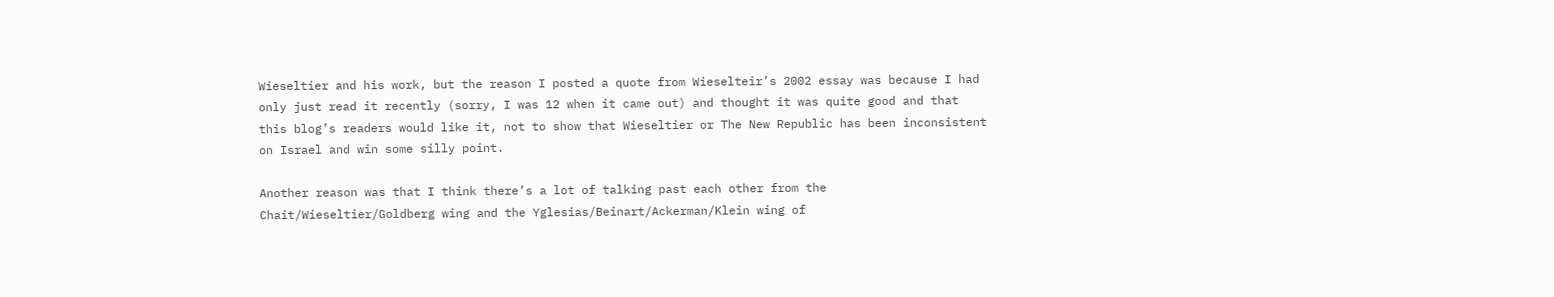Wieseltier and his work, but the reason I posted a quote from Wieselteir’s 2002 essay was because I had only just read it recently (sorry, I was 12 when it came out) and thought it was quite good and that this blog’s readers would like it, not to show that Wieseltier or The New Republic has been inconsistent on Israel and win some silly point.

Another reason was that I think there’s a lot of talking past each other from the Chait/Wieseltier/Goldberg wing and the Yglesias/Beinart/Ackerman/Klein wing of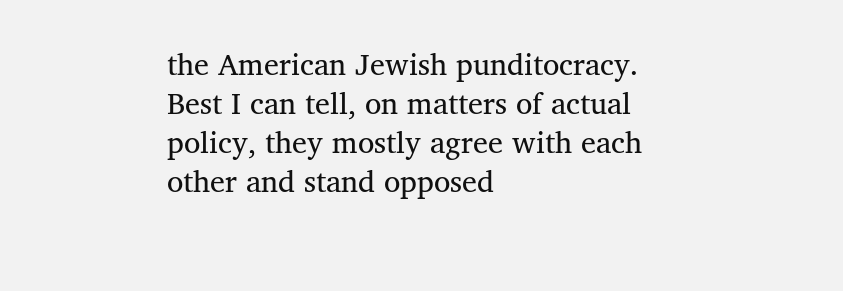the American Jewish punditocracy. Best I can tell, on matters of actual policy, they mostly agree with each other and stand opposed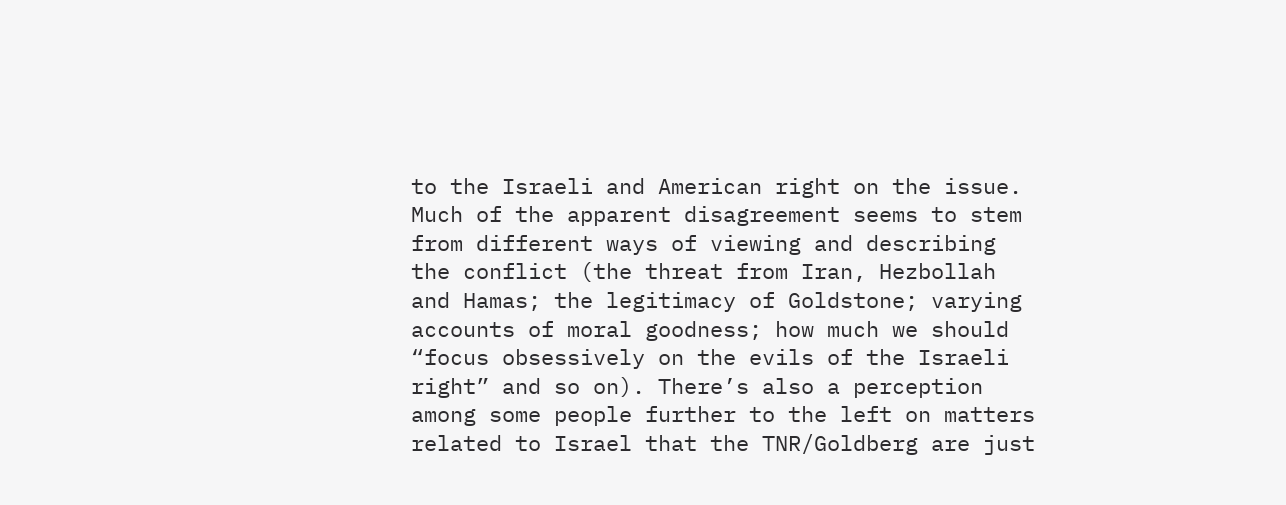to the Israeli and American right on the issue. Much of the apparent disagreement seems to stem from different ways of viewing and describing the conflict (the threat from Iran, Hezbollah and Hamas; the legitimacy of Goldstone; varying accounts of moral goodness; how much we should “focus obsessively on the evils of the Israeli right” and so on). There’s also a perception among some people further to the left on matters related to Israel that the TNR/Goldberg are just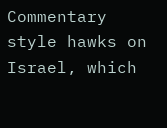Commentary style hawks on Israel, which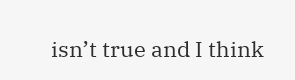isn’t true and I think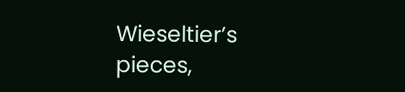Wieseltier’s pieces,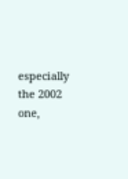especially the 2002 one,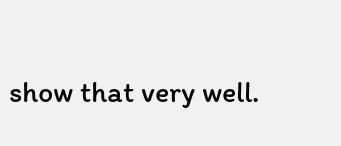show that very well.